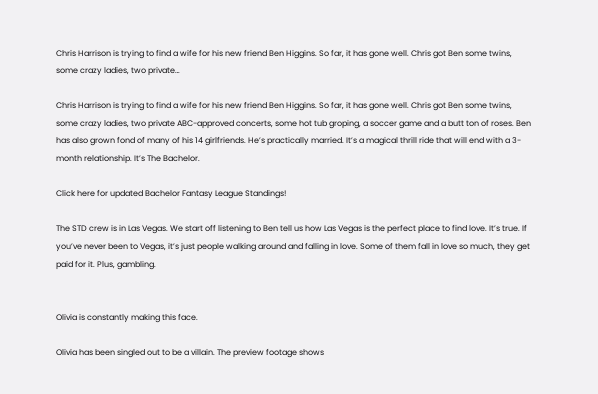Chris Harrison is trying to find a wife for his new friend Ben Higgins. So far, it has gone well. Chris got Ben some twins, some crazy ladies, two private…

Chris Harrison is trying to find a wife for his new friend Ben Higgins. So far, it has gone well. Chris got Ben some twins, some crazy ladies, two private ABC-approved concerts, some hot tub groping, a soccer game and a butt ton of roses. Ben has also grown fond of many of his 14 girlfriends. He’s practically married. It’s a magical thrill ride that will end with a 3-month relationship. It’s The Bachelor.

Click here for updated Bachelor Fantasy League Standings!

The STD crew is in Las Vegas. We start off listening to Ben tell us how Las Vegas is the perfect place to find love. It’s true. If you’ve never been to Vegas, it’s just people walking around and falling in love. Some of them fall in love so much, they get paid for it. Plus, gambling.


Olivia is constantly making this face.

Olivia has been singled out to be a villain. The preview footage shows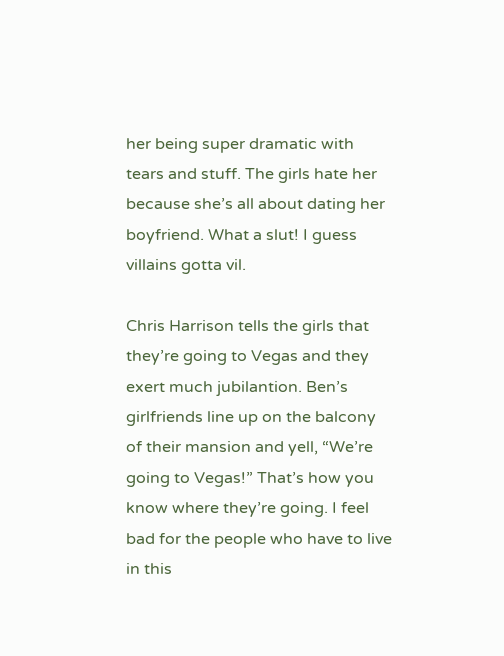her being super dramatic with tears and stuff. The girls hate her because she’s all about dating her boyfriend. What a slut! I guess villains gotta vil.

Chris Harrison tells the girls that they’re going to Vegas and they exert much jubilantion. Ben’s girlfriends line up on the balcony of their mansion and yell, “We’re going to Vegas!” That’s how you know where they’re going. I feel bad for the people who have to live in this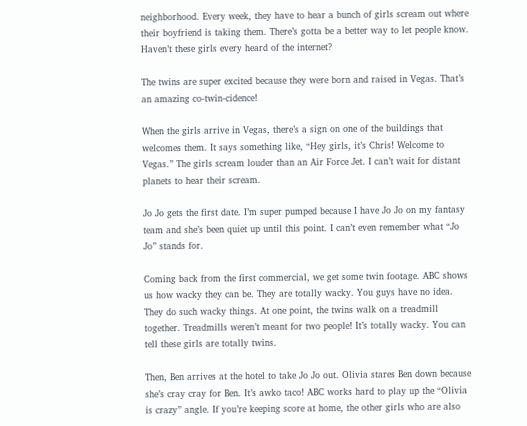neighborhood. Every week, they have to hear a bunch of girls scream out where their boyfriend is taking them. There’s gotta be a better way to let people know. Haven’t these girls every heard of the internet?

The twins are super excited because they were born and raised in Vegas. That’s an amazing co-twin-cidence!

When the girls arrive in Vegas, there’s a sign on one of the buildings that welcomes them. It says something like, “Hey girls, it’s Chris! Welcome to Vegas.” The girls scream louder than an Air Force Jet. I can’t wait for distant planets to hear their scream.

Jo Jo gets the first date. I’m super pumped because I have Jo Jo on my fantasy team and she’s been quiet up until this point. I can’t even remember what “Jo Jo” stands for.

Coming back from the first commercial, we get some twin footage. ABC shows us how wacky they can be. They are totally wacky. You guys have no idea. They do such wacky things. At one point, the twins walk on a treadmill together. Treadmills weren’t meant for two people! It’s totally wacky. You can tell these girls are totally twins.

Then, Ben arrives at the hotel to take Jo Jo out. Olivia stares Ben down because she’s cray cray for Ben. It’s awko taco! ABC works hard to play up the “Olivia is crazy” angle. If you’re keeping score at home, the other girls who are also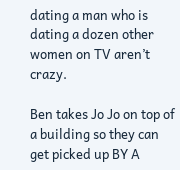dating a man who is dating a dozen other women on TV aren’t crazy.

Ben takes Jo Jo on top of a building so they can get picked up BY A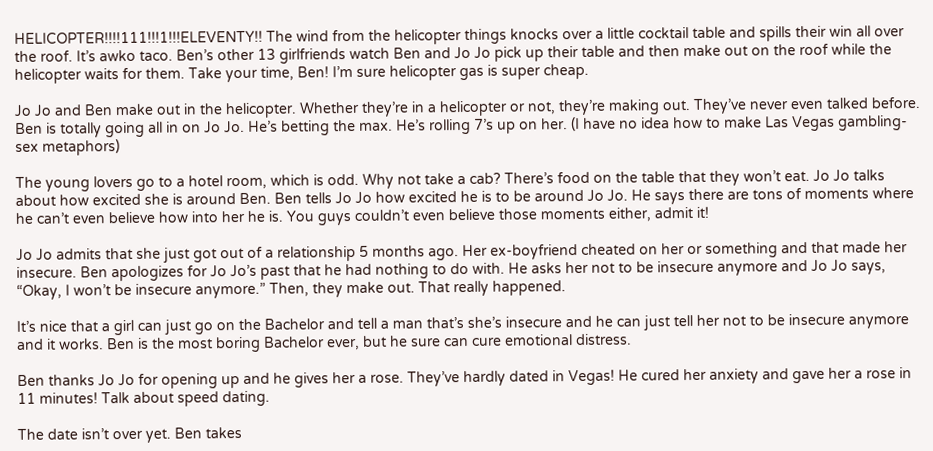HELICOPTER!!!!111!!!1!!!ELEVENTY!! The wind from the helicopter things knocks over a little cocktail table and spills their win all over the roof. It’s awko taco. Ben’s other 13 girlfriends watch Ben and Jo Jo pick up their table and then make out on the roof while the helicopter waits for them. Take your time, Ben! I’m sure helicopter gas is super cheap.

Jo Jo and Ben make out in the helicopter. Whether they’re in a helicopter or not, they’re making out. They’ve never even talked before. Ben is totally going all in on Jo Jo. He’s betting the max. He’s rolling 7’s up on her. (I have no idea how to make Las Vegas gambling-sex metaphors)

The young lovers go to a hotel room, which is odd. Why not take a cab? There’s food on the table that they won’t eat. Jo Jo talks about how excited she is around Ben. Ben tells Jo Jo how excited he is to be around Jo Jo. He says there are tons of moments where he can’t even believe how into her he is. You guys couldn’t even believe those moments either, admit it!

Jo Jo admits that she just got out of a relationship 5 months ago. Her ex-boyfriend cheated on her or something and that made her insecure. Ben apologizes for Jo Jo’s past that he had nothing to do with. He asks her not to be insecure anymore and Jo Jo says, “Okay, I won’t be insecure anymore.” Then, they make out. That really happened.

It’s nice that a girl can just go on the Bachelor and tell a man that’s she’s insecure and he can just tell her not to be insecure anymore and it works. Ben is the most boring Bachelor ever, but he sure can cure emotional distress.

Ben thanks Jo Jo for opening up and he gives her a rose. They’ve hardly dated in Vegas! He cured her anxiety and gave her a rose in 11 minutes! Talk about speed dating.

The date isn’t over yet. Ben takes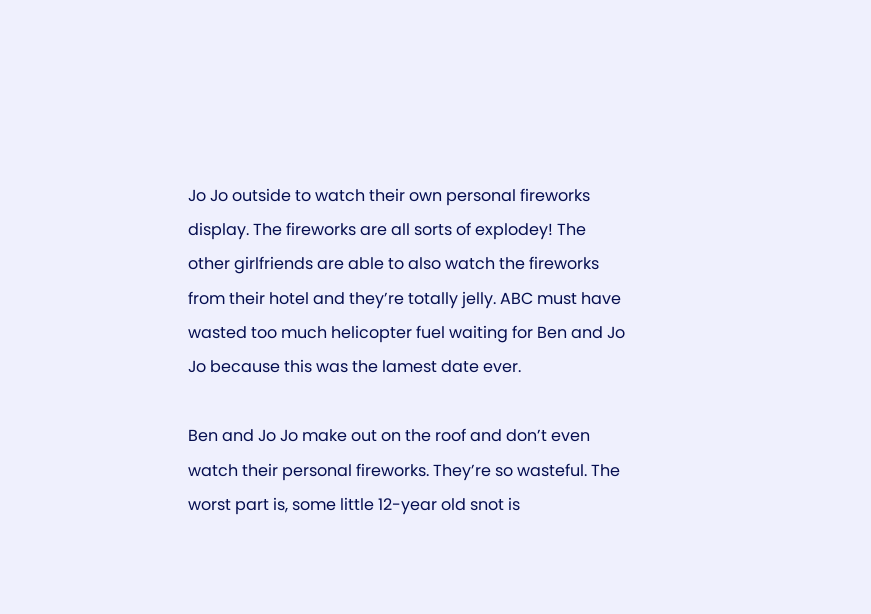Jo Jo outside to watch their own personal fireworks display. The fireworks are all sorts of explodey! The other girlfriends are able to also watch the fireworks from their hotel and they’re totally jelly. ABC must have wasted too much helicopter fuel waiting for Ben and Jo Jo because this was the lamest date ever.

Ben and Jo Jo make out on the roof and don’t even watch their personal fireworks. They’re so wasteful. The worst part is, some little 12-year old snot is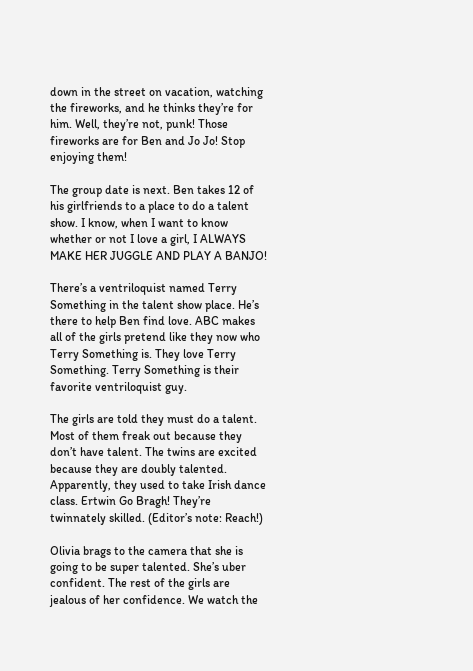down in the street on vacation, watching the fireworks, and he thinks they’re for him. Well, they’re not, punk! Those fireworks are for Ben and Jo Jo! Stop enjoying them!

The group date is next. Ben takes 12 of his girlfriends to a place to do a talent show. I know, when I want to know whether or not I love a girl, I ALWAYS MAKE HER JUGGLE AND PLAY A BANJO!

There’s a ventriloquist named Terry Something in the talent show place. He’s there to help Ben find love. ABC makes all of the girls pretend like they now who Terry Something is. They love Terry Something. Terry Something is their favorite ventriloquist guy.

The girls are told they must do a talent. Most of them freak out because they don’t have talent. The twins are excited because they are doubly talented. Apparently, they used to take Irish dance class. Ertwin Go Bragh! They’re twinnately skilled. (Editor’s note: Reach!)

Olivia brags to the camera that she is going to be super talented. She’s uber confident. The rest of the girls are jealous of her confidence. We watch the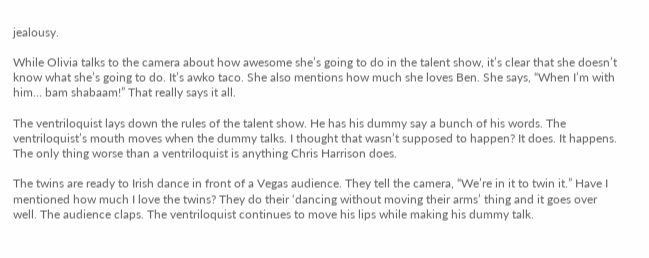jealousy.

While Olivia talks to the camera about how awesome she’s going to do in the talent show, it’s clear that she doesn’t know what she’s going to do. It’s awko taco. She also mentions how much she loves Ben. She says, “When I’m with him… bam shabaam!” That really says it all.

The ventriloquist lays down the rules of the talent show. He has his dummy say a bunch of his words. The ventriloquist’s mouth moves when the dummy talks. I thought that wasn’t supposed to happen? It does. It happens. The only thing worse than a ventriloquist is anything Chris Harrison does.

The twins are ready to Irish dance in front of a Vegas audience. They tell the camera, “We’re in it to twin it.” Have I mentioned how much I love the twins? They do their ‘dancing without moving their arms’ thing and it goes over well. The audience claps. The ventriloquist continues to move his lips while making his dummy talk.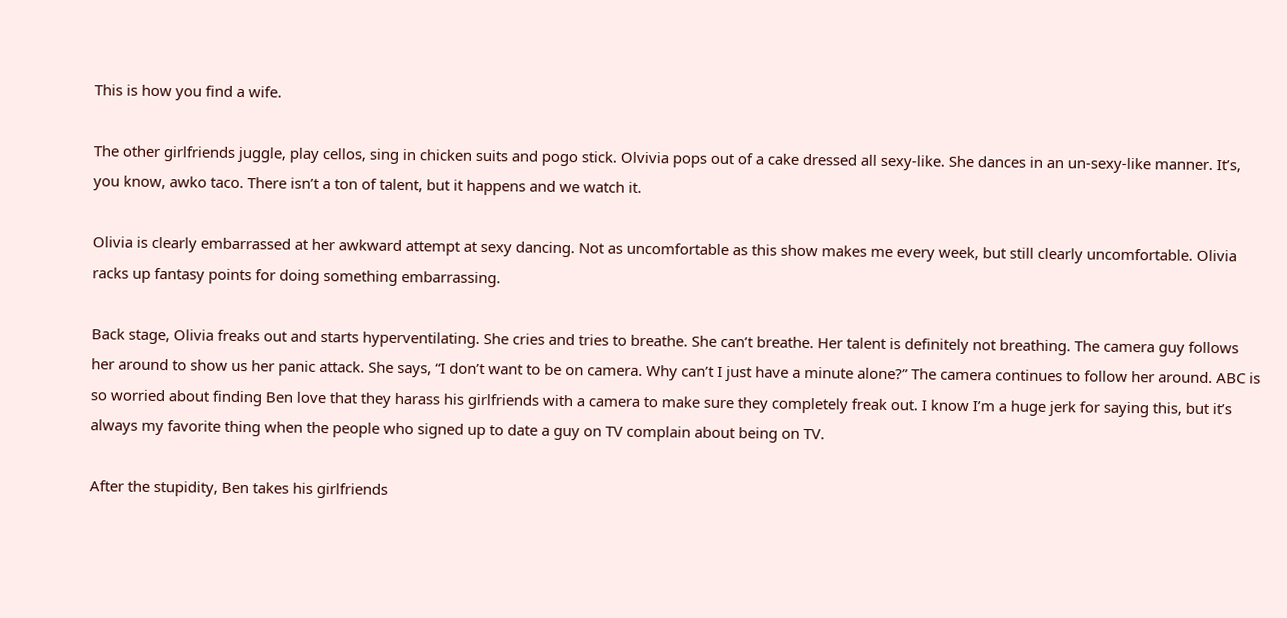This is how you find a wife.

The other girlfriends juggle, play cellos, sing in chicken suits and pogo stick. Olvivia pops out of a cake dressed all sexy-like. She dances in an un-sexy-like manner. It’s, you know, awko taco. There isn’t a ton of talent, but it happens and we watch it.

Olivia is clearly embarrassed at her awkward attempt at sexy dancing. Not as uncomfortable as this show makes me every week, but still clearly uncomfortable. Olivia racks up fantasy points for doing something embarrassing.

Back stage, Olivia freaks out and starts hyperventilating. She cries and tries to breathe. She can’t breathe. Her talent is definitely not breathing. The camera guy follows her around to show us her panic attack. She says, “I don’t want to be on camera. Why can’t I just have a minute alone?” The camera continues to follow her around. ABC is so worried about finding Ben love that they harass his girlfriends with a camera to make sure they completely freak out. I know I’m a huge jerk for saying this, but it’s always my favorite thing when the people who signed up to date a guy on TV complain about being on TV.

After the stupidity, Ben takes his girlfriends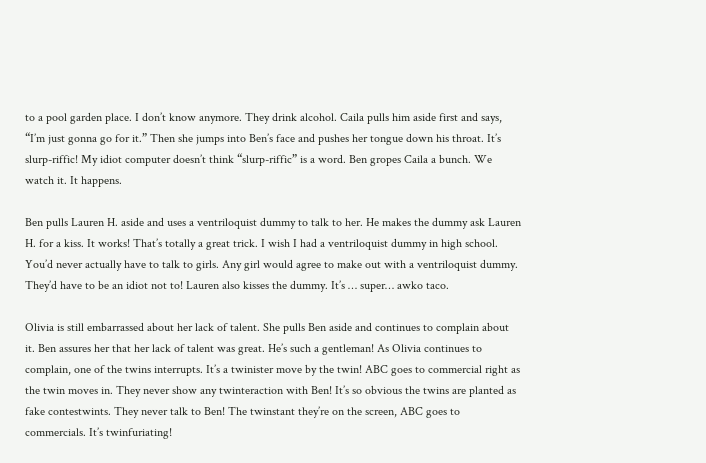to a pool garden place. I don’t know anymore. They drink alcohol. Caila pulls him aside first and says, “I’m just gonna go for it.” Then she jumps into Ben’s face and pushes her tongue down his throat. It’s slurp-riffic! My idiot computer doesn’t think “slurp-riffic” is a word. Ben gropes Caila a bunch. We watch it. It happens.

Ben pulls Lauren H. aside and uses a ventriloquist dummy to talk to her. He makes the dummy ask Lauren H. for a kiss. It works! That’s totally a great trick. I wish I had a ventriloquist dummy in high school. You’d never actually have to talk to girls. Any girl would agree to make out with a ventriloquist dummy. They’d have to be an idiot not to! Lauren also kisses the dummy. It’s … super… awko taco.

Olivia is still embarrassed about her lack of talent. She pulls Ben aside and continues to complain about it. Ben assures her that her lack of talent was great. He’s such a gentleman! As Olivia continues to complain, one of the twins interrupts. It’s a twinister move by the twin! ABC goes to commercial right as the twin moves in. They never show any twinteraction with Ben! It’s so obvious the twins are planted as fake contestwints. They never talk to Ben! The twinstant they’re on the screen, ABC goes to commercials. It’s twinfuriating!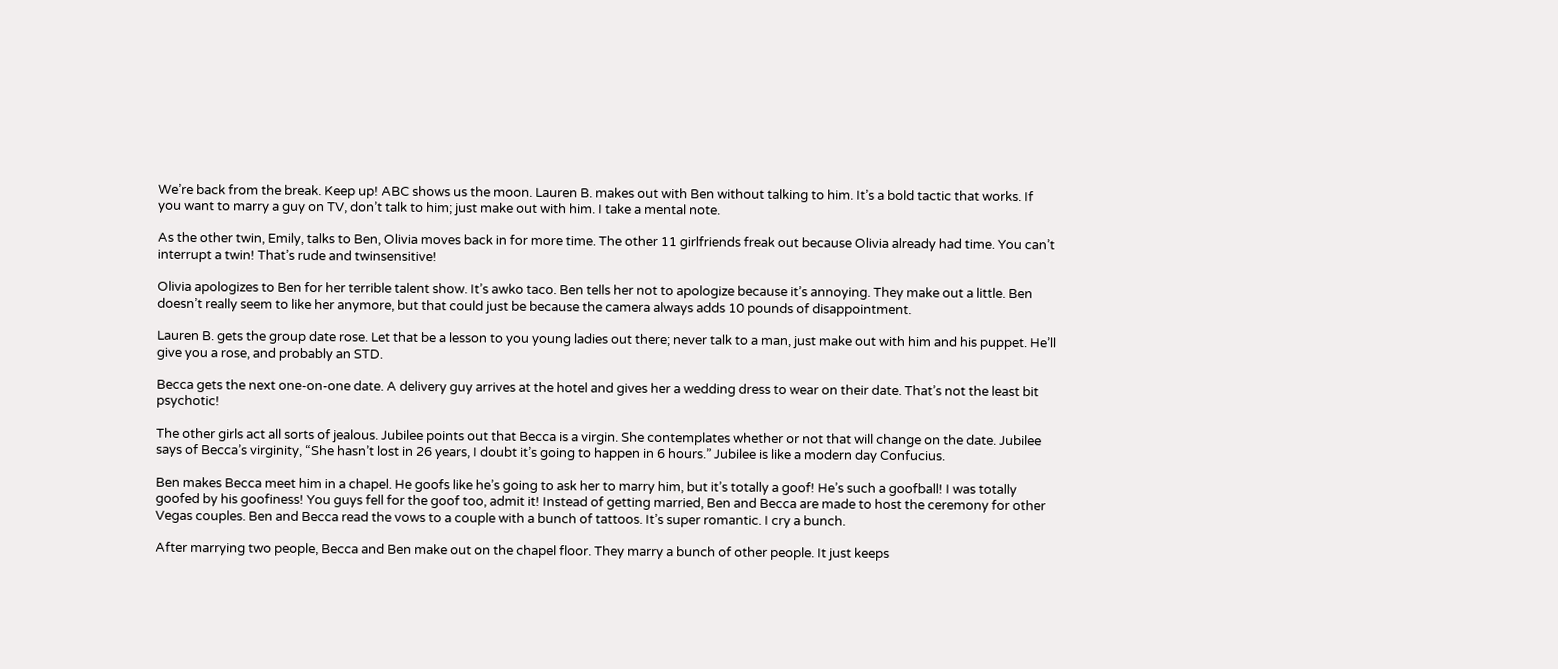We’re back from the break. Keep up! ABC shows us the moon. Lauren B. makes out with Ben without talking to him. It’s a bold tactic that works. If you want to marry a guy on TV, don’t talk to him; just make out with him. I take a mental note.

As the other twin, Emily, talks to Ben, Olivia moves back in for more time. The other 11 girlfriends freak out because Olivia already had time. You can’t interrupt a twin! That’s rude and twinsensitive!

Olivia apologizes to Ben for her terrible talent show. It’s awko taco. Ben tells her not to apologize because it’s annoying. They make out a little. Ben doesn’t really seem to like her anymore, but that could just be because the camera always adds 10 pounds of disappointment.

Lauren B. gets the group date rose. Let that be a lesson to you young ladies out there; never talk to a man, just make out with him and his puppet. He’ll give you a rose, and probably an STD.

Becca gets the next one-on-one date. A delivery guy arrives at the hotel and gives her a wedding dress to wear on their date. That’s not the least bit psychotic!

The other girls act all sorts of jealous. Jubilee points out that Becca is a virgin. She contemplates whether or not that will change on the date. Jubilee says of Becca’s virginity, “She hasn’t lost in 26 years, I doubt it’s going to happen in 6 hours.” Jubilee is like a modern day Confucius.

Ben makes Becca meet him in a chapel. He goofs like he’s going to ask her to marry him, but it’s totally a goof! He’s such a goofball! I was totally goofed by his goofiness! You guys fell for the goof too, admit it! Instead of getting married, Ben and Becca are made to host the ceremony for other Vegas couples. Ben and Becca read the vows to a couple with a bunch of tattoos. It’s super romantic. I cry a bunch.

After marrying two people, Becca and Ben make out on the chapel floor. They marry a bunch of other people. It just keeps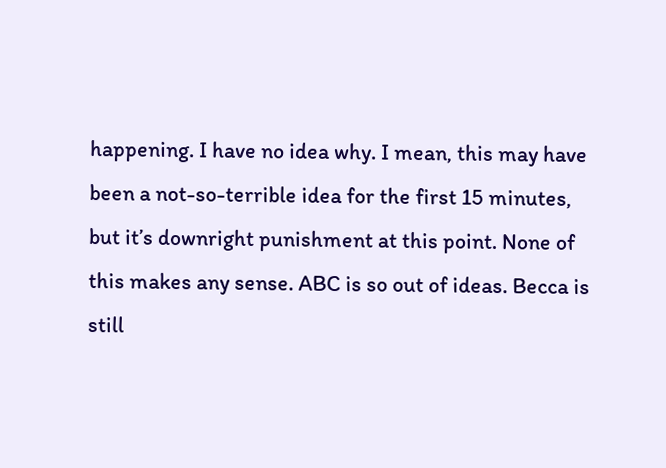happening. I have no idea why. I mean, this may have been a not-so-terrible idea for the first 15 minutes, but it’s downright punishment at this point. None of this makes any sense. ABC is so out of ideas. Becca is still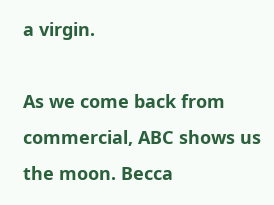a virgin.

As we come back from commercial, ABC shows us the moon. Becca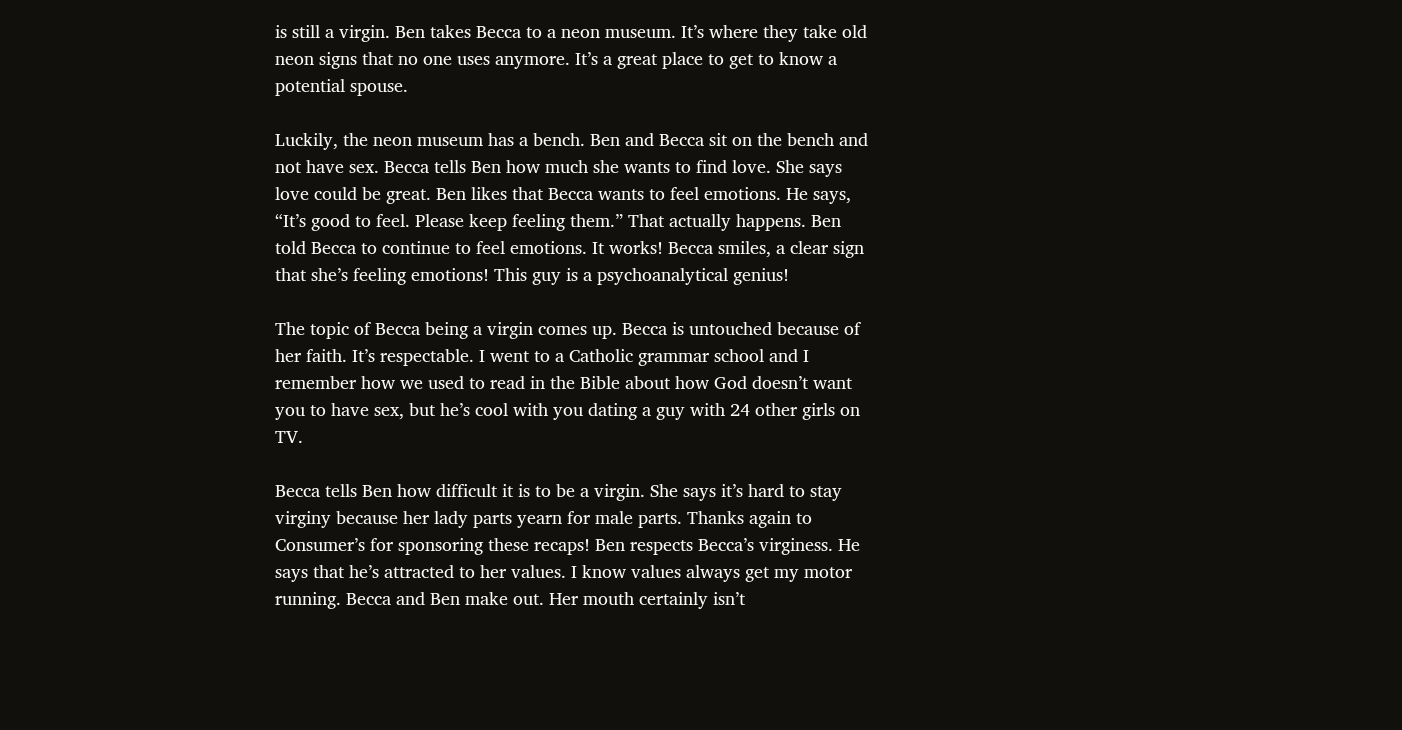is still a virgin. Ben takes Becca to a neon museum. It’s where they take old neon signs that no one uses anymore. It’s a great place to get to know a potential spouse.

Luckily, the neon museum has a bench. Ben and Becca sit on the bench and not have sex. Becca tells Ben how much she wants to find love. She says love could be great. Ben likes that Becca wants to feel emotions. He says, “It’s good to feel. Please keep feeling them.” That actually happens. Ben told Becca to continue to feel emotions. It works! Becca smiles, a clear sign that she’s feeling emotions! This guy is a psychoanalytical genius!

The topic of Becca being a virgin comes up. Becca is untouched because of her faith. It’s respectable. I went to a Catholic grammar school and I remember how we used to read in the Bible about how God doesn’t want you to have sex, but he’s cool with you dating a guy with 24 other girls on TV.

Becca tells Ben how difficult it is to be a virgin. She says it’s hard to stay virginy because her lady parts yearn for male parts. Thanks again to Consumer’s for sponsoring these recaps! Ben respects Becca’s virginess. He says that he’s attracted to her values. I know values always get my motor running. Becca and Ben make out. Her mouth certainly isn’t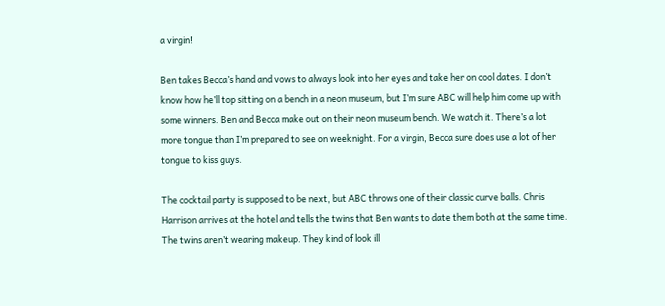a virgin!

Ben takes Becca’s hand and vows to always look into her eyes and take her on cool dates. I don’t know how he’ll top sitting on a bench in a neon museum, but I’m sure ABC will help him come up with some winners. Ben and Becca make out on their neon museum bench. We watch it. There’s a lot more tongue than I’m prepared to see on weeknight. For a virgin, Becca sure does use a lot of her tongue to kiss guys.

The cocktail party is supposed to be next, but ABC throws one of their classic curve balls. Chris Harrison arrives at the hotel and tells the twins that Ben wants to date them both at the same time. The twins aren’t wearing makeup. They kind of look ill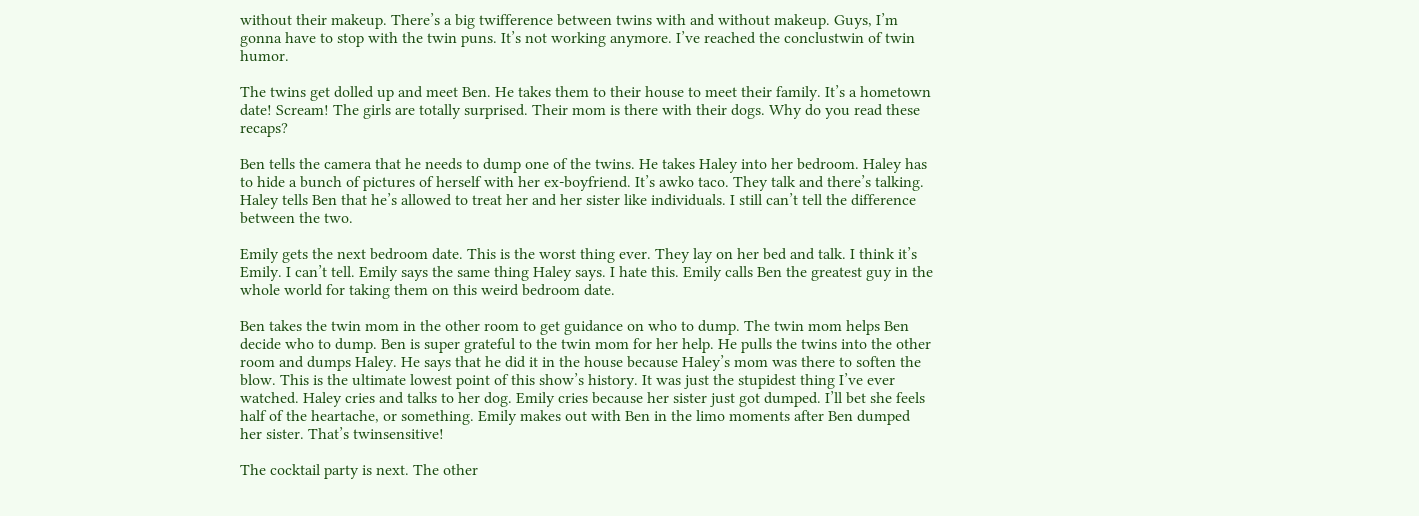without their makeup. There’s a big twifference between twins with and without makeup. Guys, I’m gonna have to stop with the twin puns. It’s not working anymore. I’ve reached the conclustwin of twin humor.

The twins get dolled up and meet Ben. He takes them to their house to meet their family. It’s a hometown date! Scream! The girls are totally surprised. Their mom is there with their dogs. Why do you read these recaps?

Ben tells the camera that he needs to dump one of the twins. He takes Haley into her bedroom. Haley has to hide a bunch of pictures of herself with her ex-boyfriend. It’s awko taco. They talk and there’s talking. Haley tells Ben that he’s allowed to treat her and her sister like individuals. I still can’t tell the difference between the two.

Emily gets the next bedroom date. This is the worst thing ever. They lay on her bed and talk. I think it’s Emily. I can’t tell. Emily says the same thing Haley says. I hate this. Emily calls Ben the greatest guy in the whole world for taking them on this weird bedroom date.

Ben takes the twin mom in the other room to get guidance on who to dump. The twin mom helps Ben decide who to dump. Ben is super grateful to the twin mom for her help. He pulls the twins into the other room and dumps Haley. He says that he did it in the house because Haley’s mom was there to soften the blow. This is the ultimate lowest point of this show’s history. It was just the stupidest thing I’ve ever watched. Haley cries and talks to her dog. Emily cries because her sister just got dumped. I’ll bet she feels half of the heartache, or something. Emily makes out with Ben in the limo moments after Ben dumped her sister. That’s twinsensitive!

The cocktail party is next. The other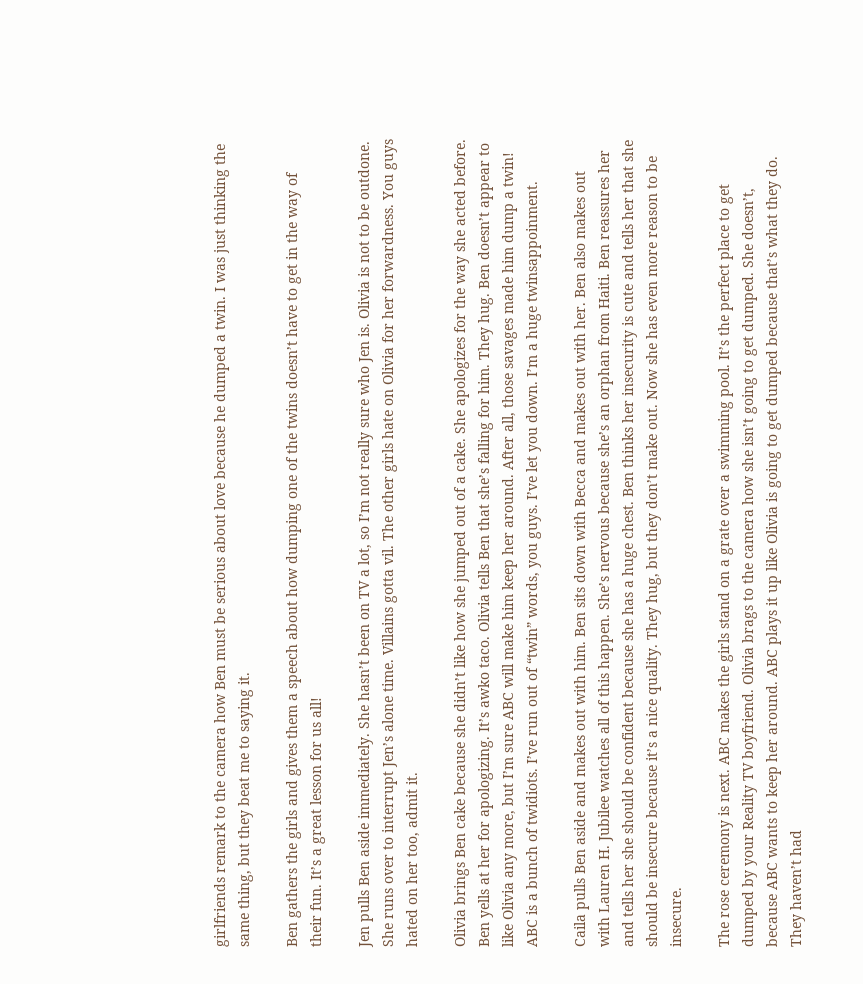girlfriends remark to the camera how Ben must be serious about love because he dumped a twin. I was just thinking the same thing, but they beat me to saying it.

Ben gathers the girls and gives them a speech about how dumping one of the twins doesn’t have to get in the way of their fun. It’s a great lesson for us all!

Jen pulls Ben aside immediately. She hasn’t been on TV a lot, so I’m not really sure who Jen is. Olivia is not to be outdone. She runs over to interrupt Jen’s alone time. Villains gotta vil. The other girls hate on Olivia for her forwardness. You guys hated on her too, admit it.

Olivia brings Ben cake because she didn’t like how she jumped out of a cake. She apologizes for the way she acted before. Ben yells at her for apologizing. It’s awko taco. Olivia tells Ben that she’s falling for him. They hug. Ben doesn’t appear to like Olivia any more, but I’m sure ABC will make him keep her around. After all, those savages made him dump a twin! ABC is a bunch of twidiots. I’ve run out of “twin” words, you guys. I’ve let you down. I’m a huge twinsappoinment.

Caila pulls Ben aside and makes out with him. Ben sits down with Becca and makes out with her. Ben also makes out with Lauren H. Jubilee watches all of this happen. She’s nervous because she’s an orphan from Haiti. Ben reassures her and tells her she should be confident because she has a huge chest. Ben thinks her insecurity is cute and tells her that she should be insecure because it’s a nice quality. They hug, but they don’t make out. Now she has even more reason to be insecure.

The rose ceremony is next. ABC makes the girls stand on a grate over a swimming pool. It’s the perfect place to get dumped by your Reality TV boyfriend. Olivia brags to the camera how she isn’t going to get dumped. She doesn’t, because ABC wants to keep her around. ABC plays it up like Olivia is going to get dumped because that’s what they do. They haven’t had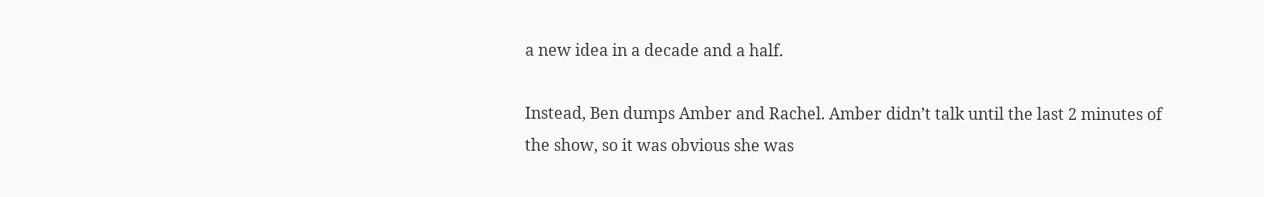a new idea in a decade and a half.

Instead, Ben dumps Amber and Rachel. Amber didn’t talk until the last 2 minutes of the show, so it was obvious she was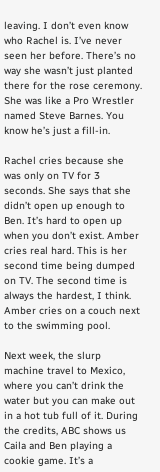leaving. I don’t even know who Rachel is. I’ve never seen her before. There’s no way she wasn’t just planted there for the rose ceremony. She was like a Pro Wrestler named Steve Barnes. You know he’s just a fill-in.

Rachel cries because she was only on TV for 3 seconds. She says that she didn’t open up enough to Ben. It’s hard to open up when you don’t exist. Amber cries real hard. This is her second time being dumped on TV. The second time is always the hardest, I think. Amber cries on a couch next to the swimming pool.

Next week, the slurp machine travel to Mexico, where you can’t drink the water but you can make out in a hot tub full of it. During the credits, ABC shows us Caila and Ben playing a cookie game. It’s a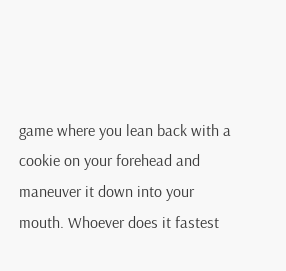game where you lean back with a cookie on your forehead and maneuver it down into your mouth. Whoever does it fastest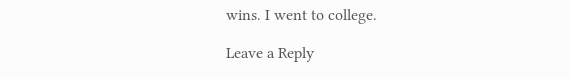wins. I went to college.

Leave a Reply